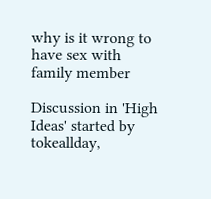why is it wrong to have sex with family member

Discussion in 'High Ideas' started by tokeallday,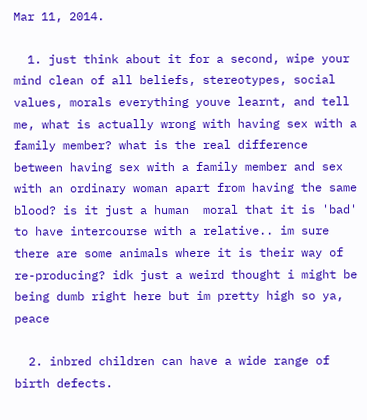Mar 11, 2014.

  1. just think about it for a second, wipe your mind clean of all beliefs, stereotypes, social values, morals everything youve learnt, and tell me, what is actually wrong with having sex with a family member? what is the real difference between having sex with a family member and sex with an ordinary woman apart from having the same blood? is it just a human  moral that it is 'bad' to have intercourse with a relative.. im sure there are some animals where it is their way of re-producing? idk just a weird thought i might be being dumb right here but im pretty high so ya, peace

  2. inbred children can have a wide range of birth defects.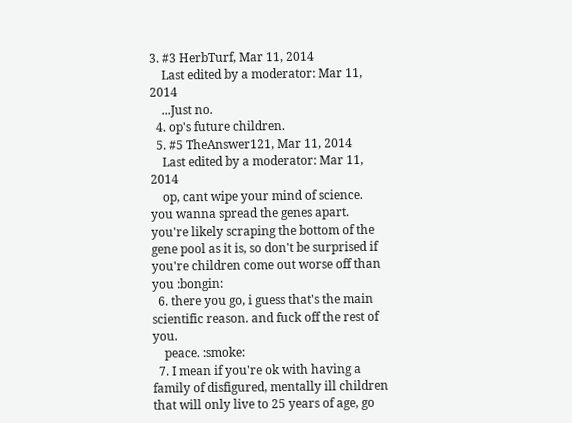3. #3 HerbTurf, Mar 11, 2014
    Last edited by a moderator: Mar 11, 2014
    ...Just no.
  4. op's future children.
  5. #5 TheAnswer121, Mar 11, 2014
    Last edited by a moderator: Mar 11, 2014
    op, cant wipe your mind of science. you wanna spread the genes apart. you're likely scraping the bottom of the gene pool as it is, so don't be surprised if you're children come out worse off than you :bongin:
  6. there you go, i guess that's the main scientific reason. and fuck off the rest of you.
    peace. :smoke:
  7. I mean if you're ok with having a family of disfigured, mentally ill children that will only live to 25 years of age, go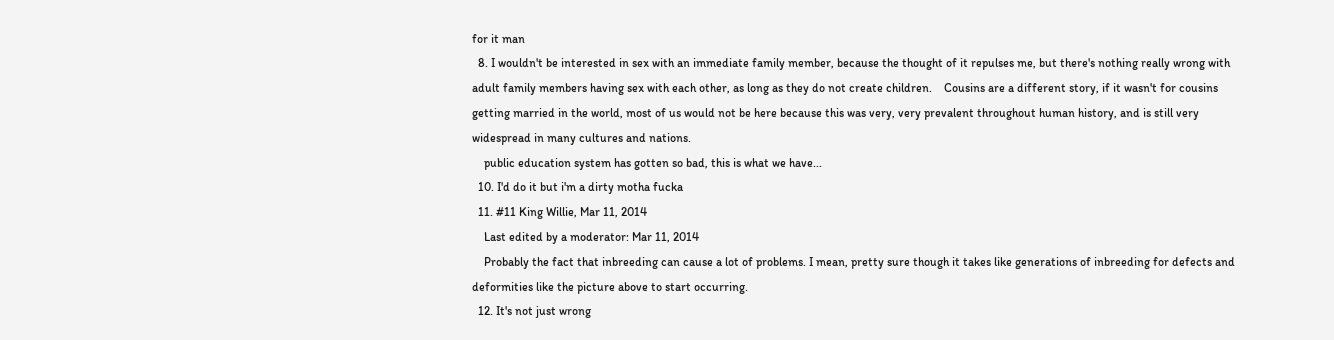for it man
  8. I wouldn't be interested in sex with an immediate family member, because the thought of it repulses me, but there's nothing really wrong with adult family members having sex with each other, as long as they do not create children.    Cousins are a different story, if it wasn't for cousins getting married in the world, most of us would not be here because this was very, very prevalent throughout human history, and is still very widespread in many cultures and nations.
    public education system has gotten so bad, this is what we have...
  10. I'd do it but i'm a dirty motha fucka
  11. #11 King Willie, Mar 11, 2014
    Last edited by a moderator: Mar 11, 2014
    Probably the fact that inbreeding can cause a lot of problems. I mean, pretty sure though it takes like generations of inbreeding for defects and deformities like the picture above to start occurring.
  12. It's not just wrong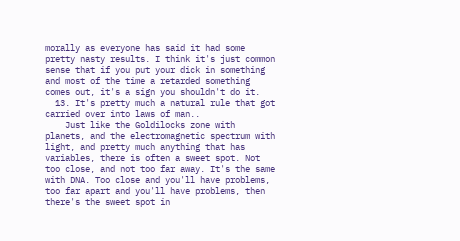morally as everyone has said it had some pretty nasty results. I think it's just common sense that if you put your dick in something and most of the time a retarded something comes out, it's a sign you shouldn't do it.
  13. It's pretty much a natural rule that got carried over into laws of man..
    Just like the Goldilocks zone with planets, and the electromagnetic spectrum with light, and pretty much anything that has variables, there is often a sweet spot. Not too close, and not too far away. It's the same with DNA. Too close and you'll have problems, too far apart and you'll have problems, then there's the sweet spot in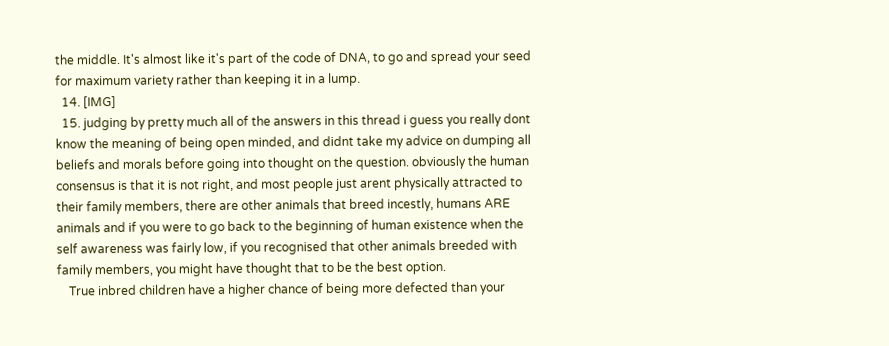the middle. It's almost like it's part of the code of DNA, to go and spread your seed for maximum variety rather than keeping it in a lump.
  14. [IMG]
  15. judging by pretty much all of the answers in this thread i guess you really dont know the meaning of being open minded, and didnt take my advice on dumping all beliefs and morals before going into thought on the question. obviously the human consensus is that it is not right, and most people just arent physically attracted to their family members, there are other animals that breed incestly, humans ARE animals and if you were to go back to the beginning of human existence when the self awareness was fairly low, if you recognised that other animals breeded with family members, you might have thought that to be the best option.
    True inbred children have a higher chance of being more defected than your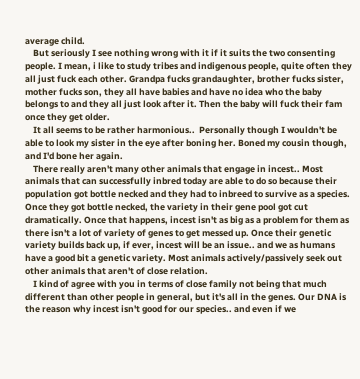average child.
    But seriously I see nothing wrong with it if it suits the two consenting people. I mean, i like to study tribes and indigenous people, quite often they all just fuck each other. Grandpa fucks grandaughter, brother fucks sister, mother fucks son, they all have babies and have no idea who the baby belongs to and they all just look after it. Then the baby will fuck their fam once they get older.
    It all seems to be rather harmonious..  Personally though I wouldn't be able to look my sister in the eye after boning her. Boned my cousin though, and I'd bone her again.
    There really aren't many other animals that engage in incest.. Most animals that can successfully inbred today are able to do so because their population got bottle necked and they had to inbreed to survive as a species. Once they got bottle necked, the variety in their gene pool got cut dramatically. Once that happens, incest isn't as big as a problem for them as there isn't a lot of variety of genes to get messed up. Once their genetic variety builds back up, if ever, incest will be an issue.. and we as humans have a good bit a genetic variety. Most animals actively/passively seek out other animals that aren't of close relation.
    I kind of agree with you in terms of close family not being that much different than other people in general, but it's all in the genes. Our DNA is the reason why incest isn't good for our species.. and even if we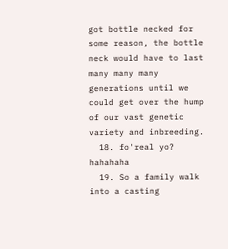got bottle necked for some reason, the bottle neck would have to last many many many generations until we could get over the hump of our vast genetic variety and inbreeding.
  18. fo'real yo? hahahaha
  19. So a family walk into a casting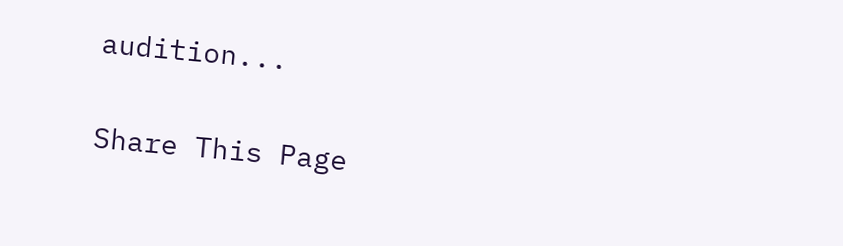audition...

Share This Page